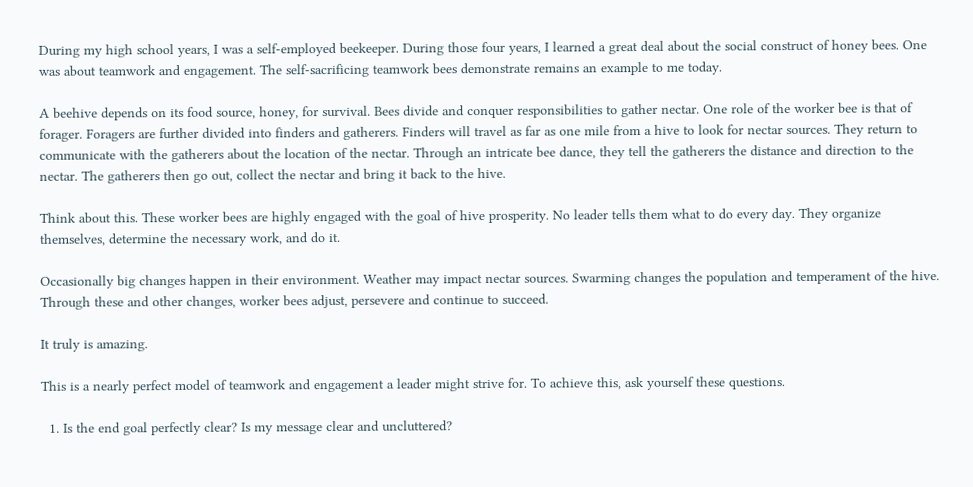During my high school years, I was a self-employed beekeeper. During those four years, I learned a great deal about the social construct of honey bees. One was about teamwork and engagement. The self-sacrificing teamwork bees demonstrate remains an example to me today.

A beehive depends on its food source, honey, for survival. Bees divide and conquer responsibilities to gather nectar. One role of the worker bee is that of forager. Foragers are further divided into finders and gatherers. Finders will travel as far as one mile from a hive to look for nectar sources. They return to communicate with the gatherers about the location of the nectar. Through an intricate bee dance, they tell the gatherers the distance and direction to the nectar. The gatherers then go out, collect the nectar and bring it back to the hive.

Think about this. These worker bees are highly engaged with the goal of hive prosperity. No leader tells them what to do every day. They organize themselves, determine the necessary work, and do it.

Occasionally big changes happen in their environment. Weather may impact nectar sources. Swarming changes the population and temperament of the hive. Through these and other changes, worker bees adjust, persevere and continue to succeed.

It truly is amazing.

This is a nearly perfect model of teamwork and engagement a leader might strive for. To achieve this, ask yourself these questions.

  1. Is the end goal perfectly clear? Is my message clear and uncluttered?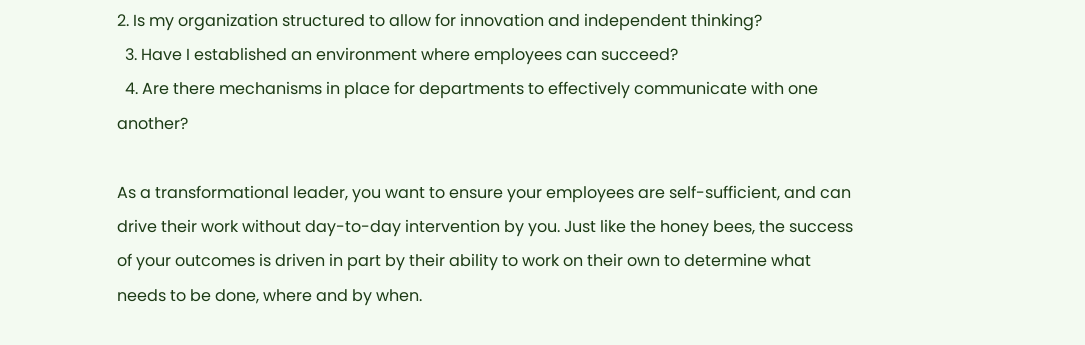2. Is my organization structured to allow for innovation and independent thinking?
  3. Have I established an environment where employees can succeed?
  4. Are there mechanisms in place for departments to effectively communicate with one another?

As a transformational leader, you want to ensure your employees are self-sufficient, and can drive their work without day-to-day intervention by you. Just like the honey bees, the success of your outcomes is driven in part by their ability to work on their own to determine what needs to be done, where and by when.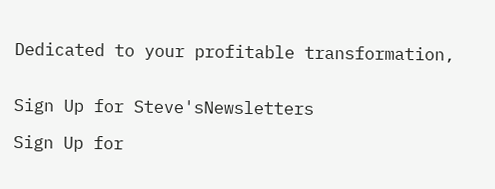Dedicated to your profitable transformation,


Sign Up for Steve'sNewsletters

Sign Up for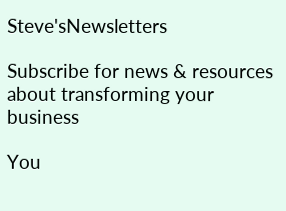Steve'sNewsletters

Subscribe for news & resources about transforming your business

You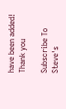have been added! Thank you

Subscribe To Steve's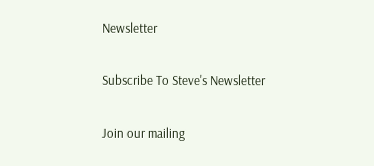Newsletter

Subscribe To Steve's Newsletter

Join our mailing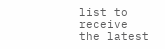list to receive the latest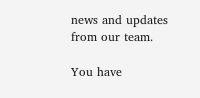news and updates from our team.

You have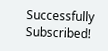Successfully Subscribed!